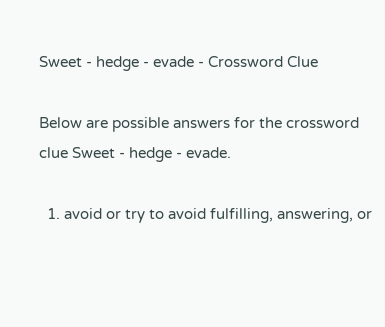Sweet - hedge - evade - Crossword Clue

Below are possible answers for the crossword clue Sweet - hedge - evade.

  1. avoid or try to avoid fulfilling, answering, or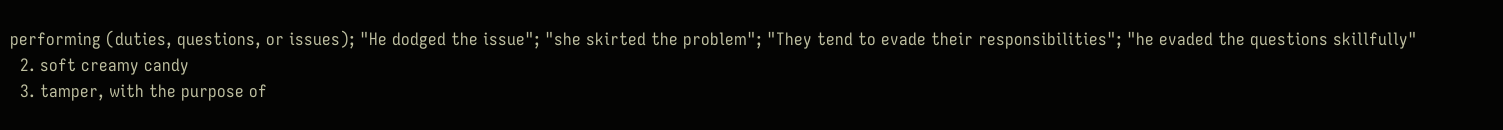performing (duties, questions, or issues); "He dodged the issue"; "she skirted the problem"; "They tend to evade their responsibilities"; "he evaded the questions skillfully"
  2. soft creamy candy
  3. tamper, with the purpose of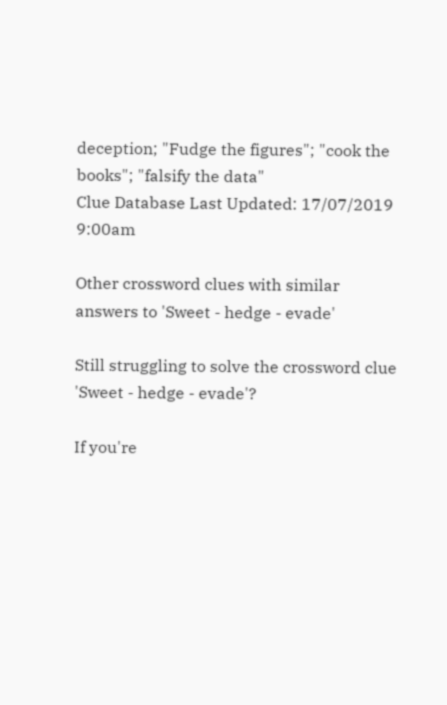deception; "Fudge the figures"; "cook the books"; "falsify the data"
Clue Database Last Updated: 17/07/2019 9:00am

Other crossword clues with similar answers to 'Sweet - hedge - evade'

Still struggling to solve the crossword clue 'Sweet - hedge - evade'?

If you're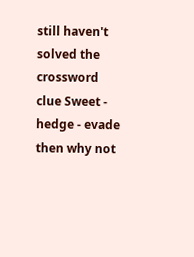still haven't solved the crossword clue Sweet - hedge - evade then why not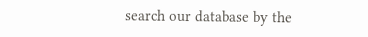search our database by the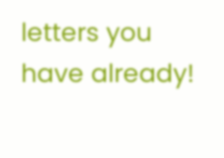letters you have already!